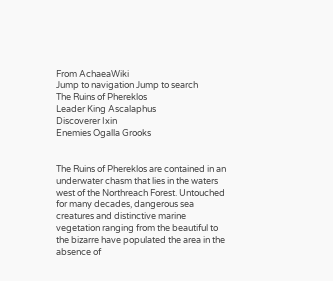From AchaeaWiki
Jump to navigation Jump to search
The Ruins of Phereklos
Leader King Ascalaphus
Discoverer Ixin
Enemies Ogalla Grooks


The Ruins of Phereklos are contained in an underwater chasm that lies in the waters west of the Northreach Forest. Untouched for many decades, dangerous sea creatures and distinctive marine vegetation ranging from the beautiful to the bizarre have populated the area in the absence of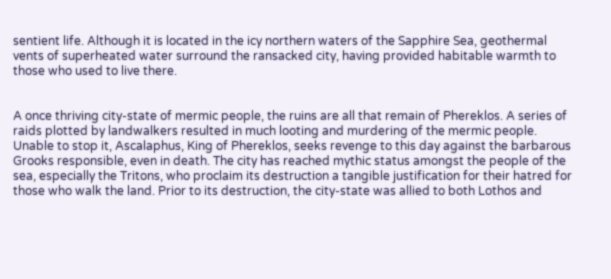sentient life. Although it is located in the icy northern waters of the Sapphire Sea, geothermal vents of superheated water surround the ransacked city, having provided habitable warmth to those who used to live there.


A once thriving city-state of mermic people, the ruins are all that remain of Phereklos. A series of raids plotted by landwalkers resulted in much looting and murdering of the mermic people. Unable to stop it, Ascalaphus, King of Phereklos, seeks revenge to this day against the barbarous Grooks responsible, even in death. The city has reached mythic status amongst the people of the sea, especially the Tritons, who proclaim its destruction a tangible justification for their hatred for those who walk the land. Prior to its destruction, the city-state was allied to both Lothos and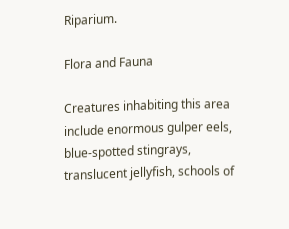Riparium.

Flora and Fauna

Creatures inhabiting this area include enormous gulper eels, blue-spotted stingrays, translucent jellyfish, schools of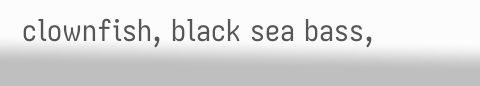clownfish, black sea bass,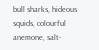bull sharks, hideous squids, colourful anemone, salt-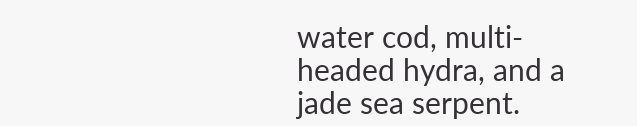water cod, multi-headed hydra, and a jade sea serpent.